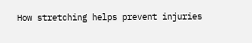How stretching helps prevent injuries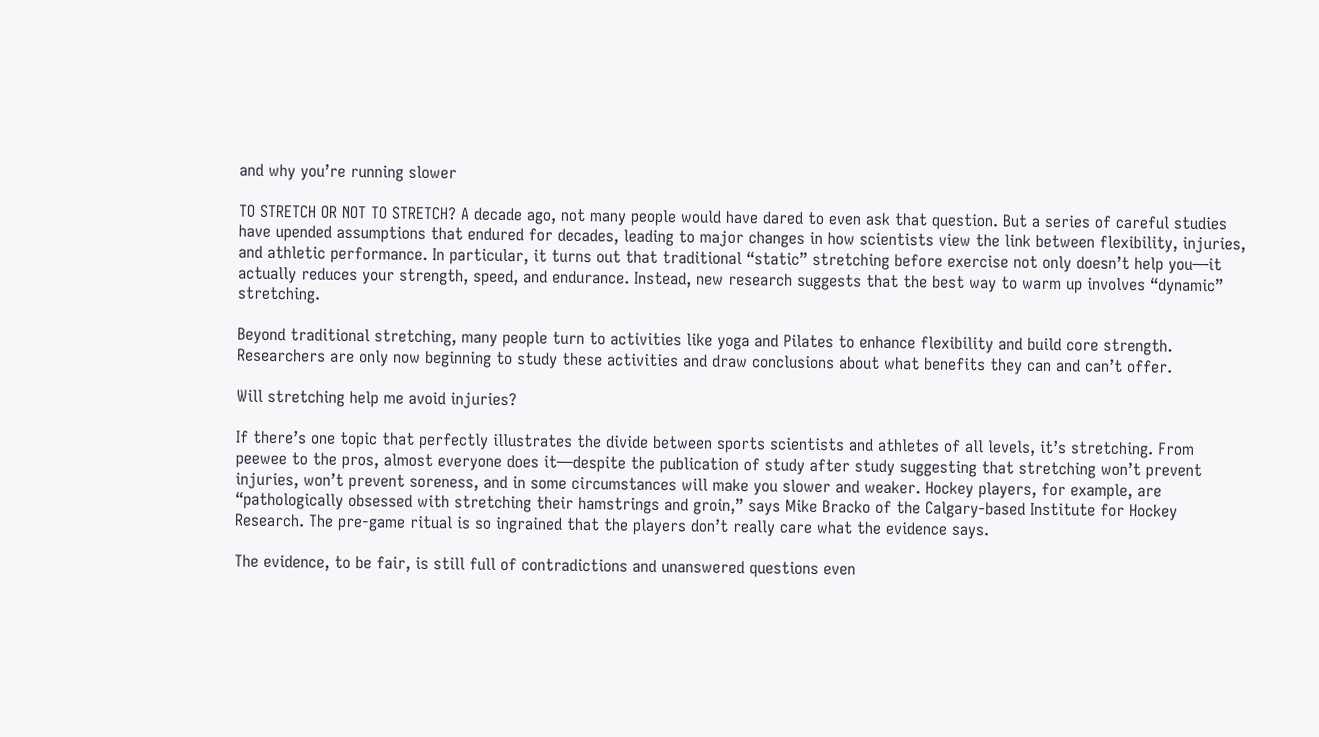and why you’re running slower

TO STRETCH OR NOT TO STRETCH? A decade ago, not many people would have dared to even ask that question. But a series of careful studies have upended assumptions that endured for decades, leading to major changes in how scientists view the link between flexibility, injuries, and athletic performance. In particular, it turns out that traditional “static” stretching before exercise not only doesn’t help you—it actually reduces your strength, speed, and endurance. Instead, new research suggests that the best way to warm up involves “dynamic” stretching.

Beyond traditional stretching, many people turn to activities like yoga and Pilates to enhance flexibility and build core strength. Researchers are only now beginning to study these activities and draw conclusions about what benefits they can and can’t offer.

Will stretching help me avoid injuries?

If there’s one topic that perfectly illustrates the divide between sports scientists and athletes of all levels, it’s stretching. From peewee to the pros, almost everyone does it—despite the publication of study after study suggesting that stretching won’t prevent injuries, won’t prevent soreness, and in some circumstances will make you slower and weaker. Hockey players, for example, are “pathologically obsessed with stretching their hamstrings and groin,” says Mike Bracko of the Calgary-based Institute for Hockey Research. The pre-game ritual is so ingrained that the players don’t really care what the evidence says.

The evidence, to be fair, is still full of contradictions and unanswered questions even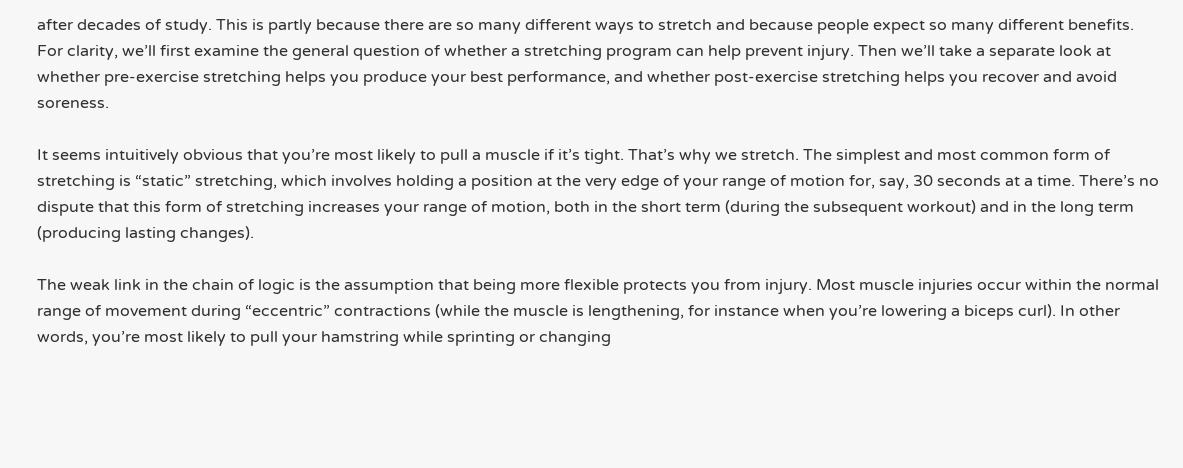after decades of study. This is partly because there are so many different ways to stretch and because people expect so many different benefits. For clarity, we’ll first examine the general question of whether a stretching program can help prevent injury. Then we’ll take a separate look at whether pre-exercise stretching helps you produce your best performance, and whether post-exercise stretching helps you recover and avoid soreness.

It seems intuitively obvious that you’re most likely to pull a muscle if it’s tight. That’s why we stretch. The simplest and most common form of stretching is “static” stretching, which involves holding a position at the very edge of your range of motion for, say, 30 seconds at a time. There’s no dispute that this form of stretching increases your range of motion, both in the short term (during the subsequent workout) and in the long term (producing lasting changes).

The weak link in the chain of logic is the assumption that being more flexible protects you from injury. Most muscle injuries occur within the normal range of movement during “eccentric” contractions (while the muscle is lengthening, for instance when you’re lowering a biceps curl). In other words, you’re most likely to pull your hamstring while sprinting or changing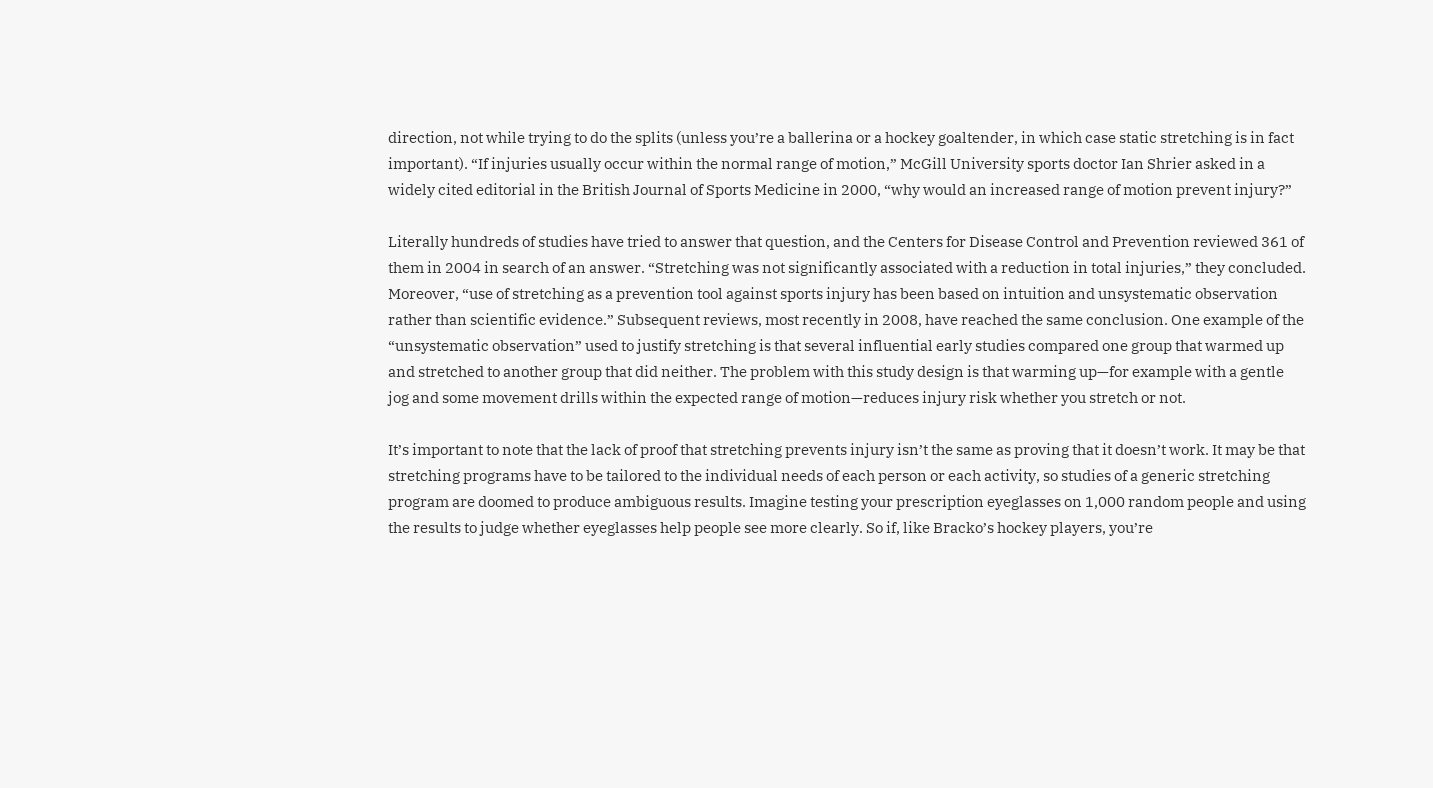direction, not while trying to do the splits (unless you’re a ballerina or a hockey goaltender, in which case static stretching is in fact important). “If injuries usually occur within the normal range of motion,” McGill University sports doctor Ian Shrier asked in a widely cited editorial in the British Journal of Sports Medicine in 2000, “why would an increased range of motion prevent injury?”

Literally hundreds of studies have tried to answer that question, and the Centers for Disease Control and Prevention reviewed 361 of them in 2004 in search of an answer. “Stretching was not significantly associated with a reduction in total injuries,” they concluded. Moreover, “use of stretching as a prevention tool against sports injury has been based on intuition and unsystematic observation rather than scientific evidence.” Subsequent reviews, most recently in 2008, have reached the same conclusion. One example of the “unsystematic observation” used to justify stretching is that several influential early studies compared one group that warmed up and stretched to another group that did neither. The problem with this study design is that warming up—for example with a gentle jog and some movement drills within the expected range of motion—reduces injury risk whether you stretch or not.

It’s important to note that the lack of proof that stretching prevents injury isn’t the same as proving that it doesn’t work. It may be that stretching programs have to be tailored to the individual needs of each person or each activity, so studies of a generic stretching program are doomed to produce ambiguous results. Imagine testing your prescription eyeglasses on 1,000 random people and using the results to judge whether eyeglasses help people see more clearly. So if, like Bracko’s hockey players, you’re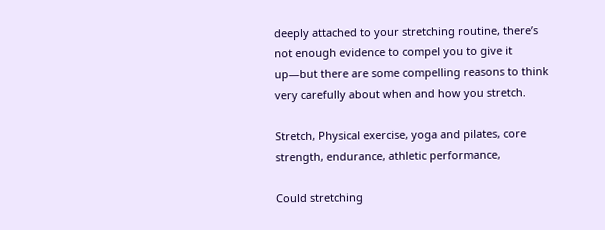deeply attached to your stretching routine, there’s not enough evidence to compel you to give it up—but there are some compelling reasons to think very carefully about when and how you stretch.

Stretch, Physical exercise, yoga and pilates, core strength, endurance, athletic performance,

Could stretching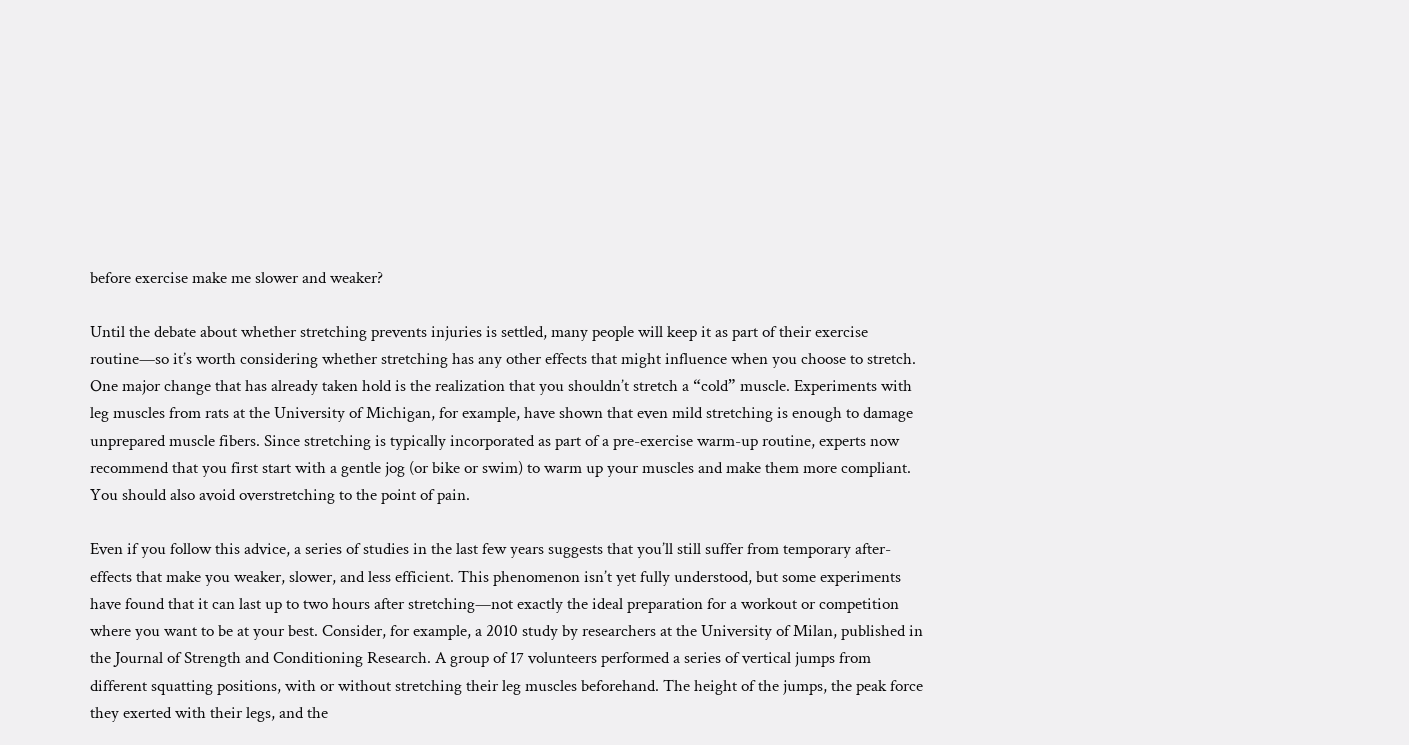before exercise make me slower and weaker?

Until the debate about whether stretching prevents injuries is settled, many people will keep it as part of their exercise routine—so it’s worth considering whether stretching has any other effects that might influence when you choose to stretch. One major change that has already taken hold is the realization that you shouldn’t stretch a “cold” muscle. Experiments with leg muscles from rats at the University of Michigan, for example, have shown that even mild stretching is enough to damage unprepared muscle fibers. Since stretching is typically incorporated as part of a pre-exercise warm-up routine, experts now recommend that you first start with a gentle jog (or bike or swim) to warm up your muscles and make them more compliant. You should also avoid overstretching to the point of pain.

Even if you follow this advice, a series of studies in the last few years suggests that you’ll still suffer from temporary after-effects that make you weaker, slower, and less efficient. This phenomenon isn’t yet fully understood, but some experiments have found that it can last up to two hours after stretching—not exactly the ideal preparation for a workout or competition where you want to be at your best. Consider, for example, a 2010 study by researchers at the University of Milan, published in the Journal of Strength and Conditioning Research. A group of 17 volunteers performed a series of vertical jumps from different squatting positions, with or without stretching their leg muscles beforehand. The height of the jumps, the peak force they exerted with their legs, and the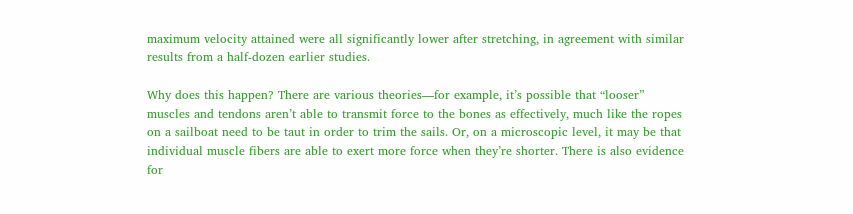maximum velocity attained were all significantly lower after stretching, in agreement with similar results from a half-dozen earlier studies.

Why does this happen? There are various theories—for example, it’s possible that “looser” muscles and tendons aren’t able to transmit force to the bones as effectively, much like the ropes on a sailboat need to be taut in order to trim the sails. Or, on a microscopic level, it may be that individual muscle fibers are able to exert more force when they’re shorter. There is also evidence for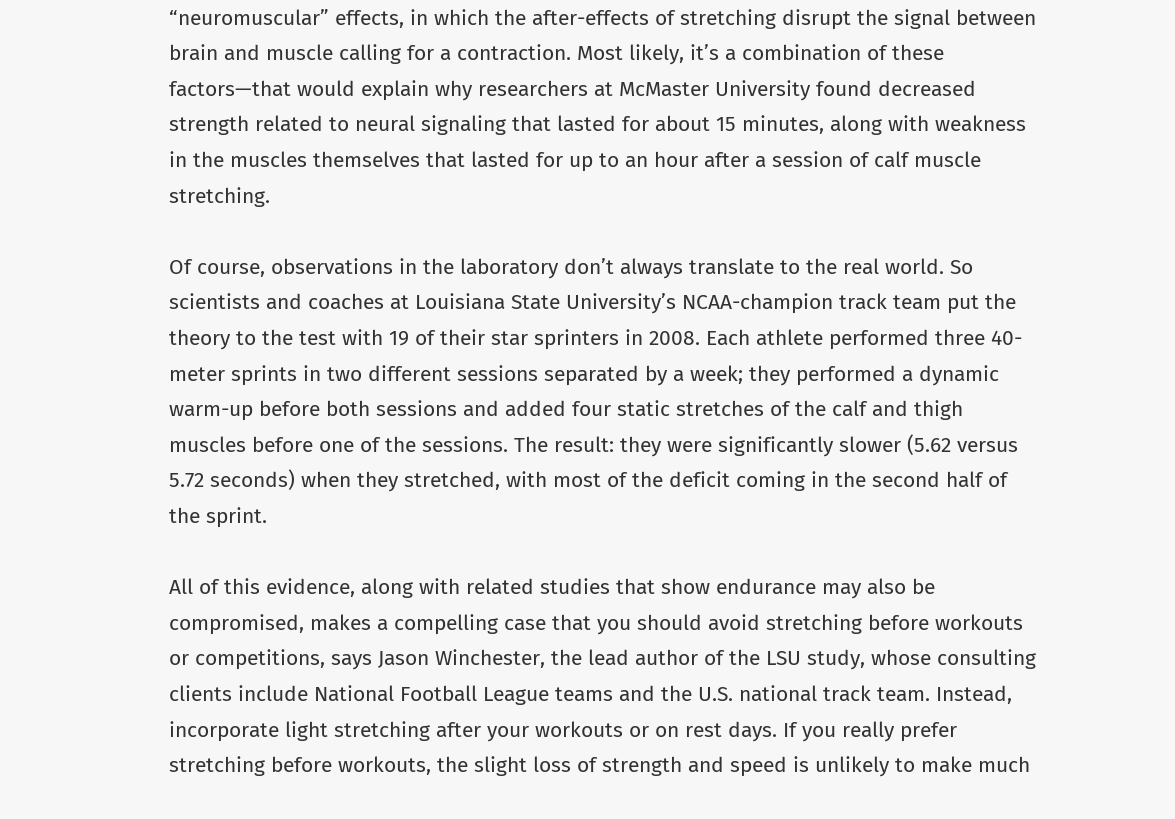“neuromuscular” effects, in which the after-effects of stretching disrupt the signal between brain and muscle calling for a contraction. Most likely, it’s a combination of these factors—that would explain why researchers at McMaster University found decreased strength related to neural signaling that lasted for about 15 minutes, along with weakness in the muscles themselves that lasted for up to an hour after a session of calf muscle stretching.

Of course, observations in the laboratory don’t always translate to the real world. So scientists and coaches at Louisiana State University’s NCAA-champion track team put the theory to the test with 19 of their star sprinters in 2008. Each athlete performed three 40-meter sprints in two different sessions separated by a week; they performed a dynamic warm-up before both sessions and added four static stretches of the calf and thigh muscles before one of the sessions. The result: they were significantly slower (5.62 versus 5.72 seconds) when they stretched, with most of the deficit coming in the second half of the sprint.

All of this evidence, along with related studies that show endurance may also be compromised, makes a compelling case that you should avoid stretching before workouts or competitions, says Jason Winchester, the lead author of the LSU study, whose consulting clients include National Football League teams and the U.S. national track team. Instead, incorporate light stretching after your workouts or on rest days. If you really prefer stretching before workouts, the slight loss of strength and speed is unlikely to make much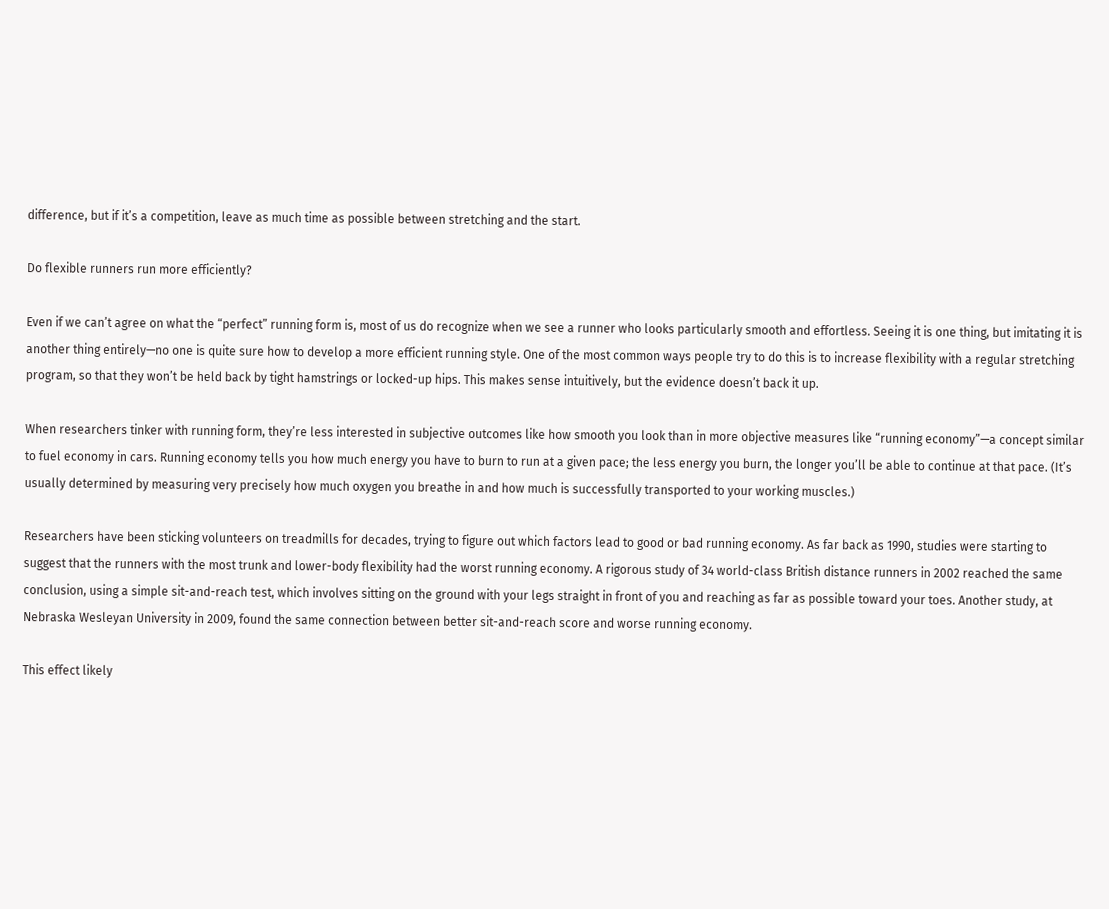difference, but if it’s a competition, leave as much time as possible between stretching and the start.

Do flexible runners run more efficiently?

Even if we can’t agree on what the “perfect” running form is, most of us do recognize when we see a runner who looks particularly smooth and effortless. Seeing it is one thing, but imitating it is another thing entirely—no one is quite sure how to develop a more efficient running style. One of the most common ways people try to do this is to increase flexibility with a regular stretching program, so that they won’t be held back by tight hamstrings or locked-up hips. This makes sense intuitively, but the evidence doesn’t back it up.

When researchers tinker with running form, they’re less interested in subjective outcomes like how smooth you look than in more objective measures like “running economy”—a concept similar to fuel economy in cars. Running economy tells you how much energy you have to burn to run at a given pace; the less energy you burn, the longer you’ll be able to continue at that pace. (It’s usually determined by measuring very precisely how much oxygen you breathe in and how much is successfully transported to your working muscles.)

Researchers have been sticking volunteers on treadmills for decades, trying to figure out which factors lead to good or bad running economy. As far back as 1990, studies were starting to suggest that the runners with the most trunk and lower-body flexibility had the worst running economy. A rigorous study of 34 world-class British distance runners in 2002 reached the same conclusion, using a simple sit-and-reach test, which involves sitting on the ground with your legs straight in front of you and reaching as far as possible toward your toes. Another study, at Nebraska Wesleyan University in 2009, found the same connection between better sit-and-reach score and worse running economy.

This effect likely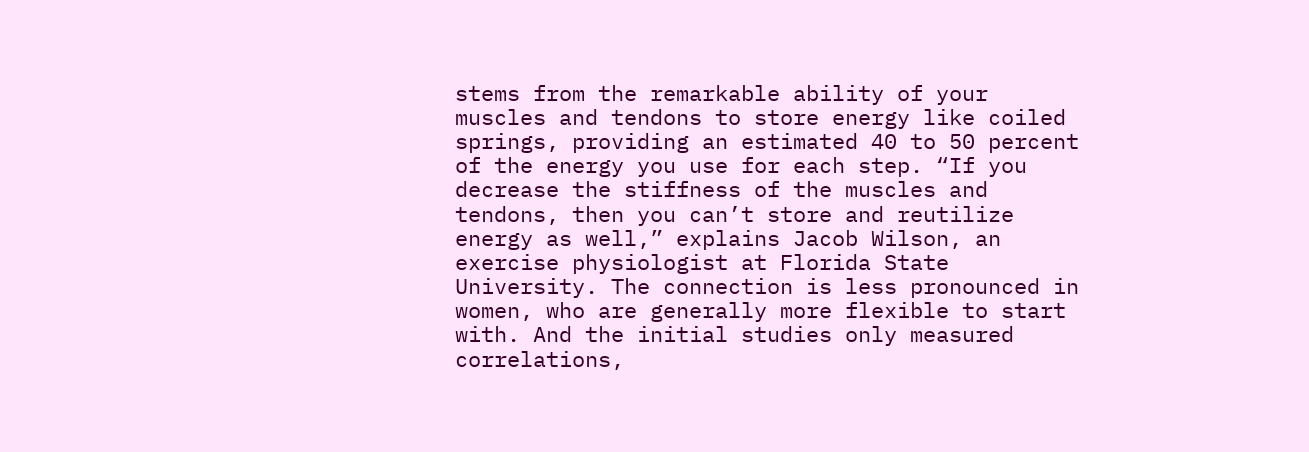stems from the remarkable ability of your muscles and tendons to store energy like coiled springs, providing an estimated 40 to 50 percent of the energy you use for each step. “If you decrease the stiffness of the muscles and tendons, then you can’t store and reutilize energy as well,” explains Jacob Wilson, an exercise physiologist at Florida State University. The connection is less pronounced in women, who are generally more flexible to start with. And the initial studies only measured correlations,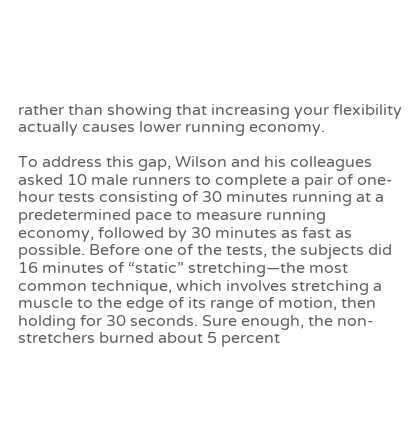rather than showing that increasing your flexibility actually causes lower running economy.

To address this gap, Wilson and his colleagues asked 10 male runners to complete a pair of one-hour tests consisting of 30 minutes running at a predetermined pace to measure running economy, followed by 30 minutes as fast as possible. Before one of the tests, the subjects did 16 minutes of “static” stretching—the most common technique, which involves stretching a muscle to the edge of its range of motion, then holding for 30 seconds. Sure enough, the non-stretchers burned about 5 percent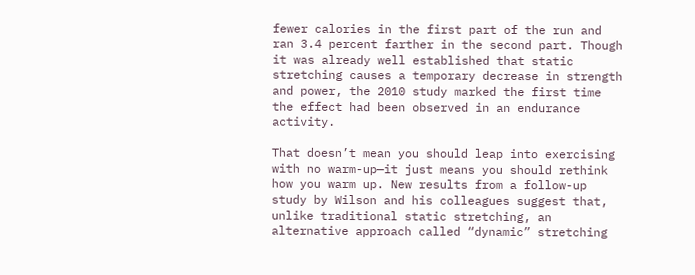fewer calories in the first part of the run and ran 3.4 percent farther in the second part. Though it was already well established that static stretching causes a temporary decrease in strength and power, the 2010 study marked the first time the effect had been observed in an endurance activity.

That doesn’t mean you should leap into exercising with no warm-up—it just means you should rethink how you warm up. New results from a follow-up study by Wilson and his colleagues suggest that, unlike traditional static stretching, an alternative approach called “dynamic” stretching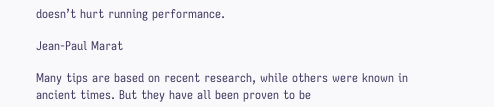doesn’t hurt running performance.

Jean-Paul Marat

Many tips are based on recent research, while others were known in ancient times. But they have all been proven to be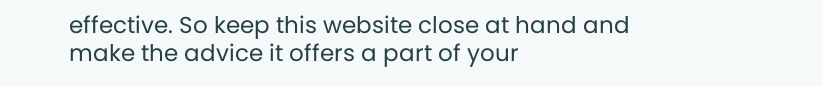effective. So keep this website close at hand and make the advice it offers a part of your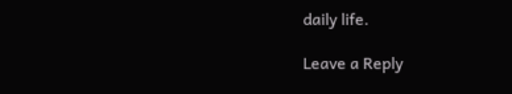daily life.

Leave a Reply